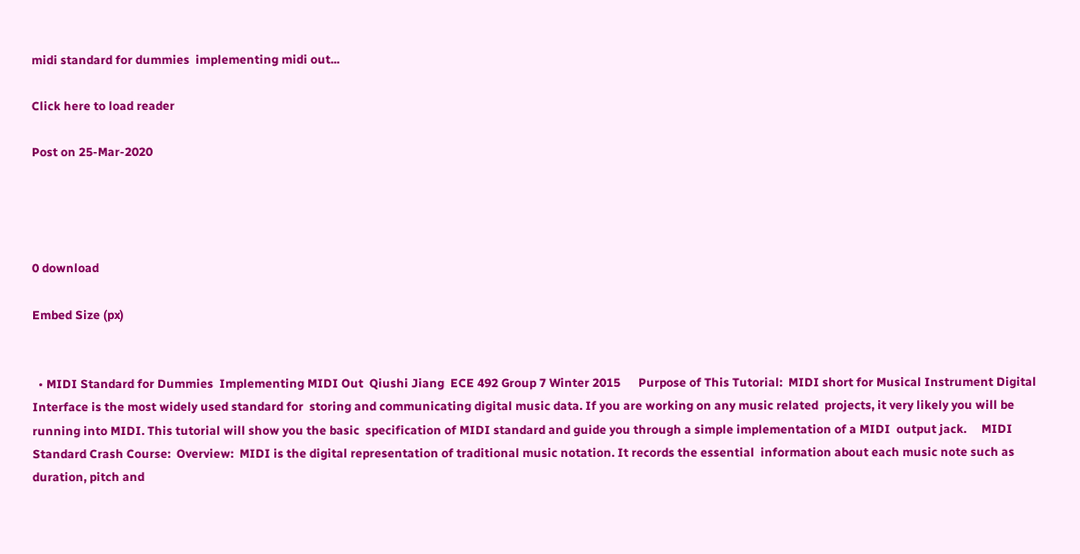midi standard for dummies  implementing midi out...

Click here to load reader

Post on 25-Mar-2020




0 download

Embed Size (px)


  • MIDI Standard for Dummies  Implementing MIDI Out  Qiushi Jiang  ECE 492 Group 7 Winter 2015      Purpose of This Tutorial:  MIDI short for Musical Instrument Digital Interface is the most widely used standard for  storing and communicating digital music data. If you are working on any music related  projects, it very likely you will be running into MIDI. This tutorial will show you the basic  specification of MIDI standard and guide you through a simple implementation of a MIDI  output jack.     MIDI Standard Crash Course:  Overview:  MIDI is the digital representation of traditional music notation. It records the essential  information about each music note such as duration, pitch and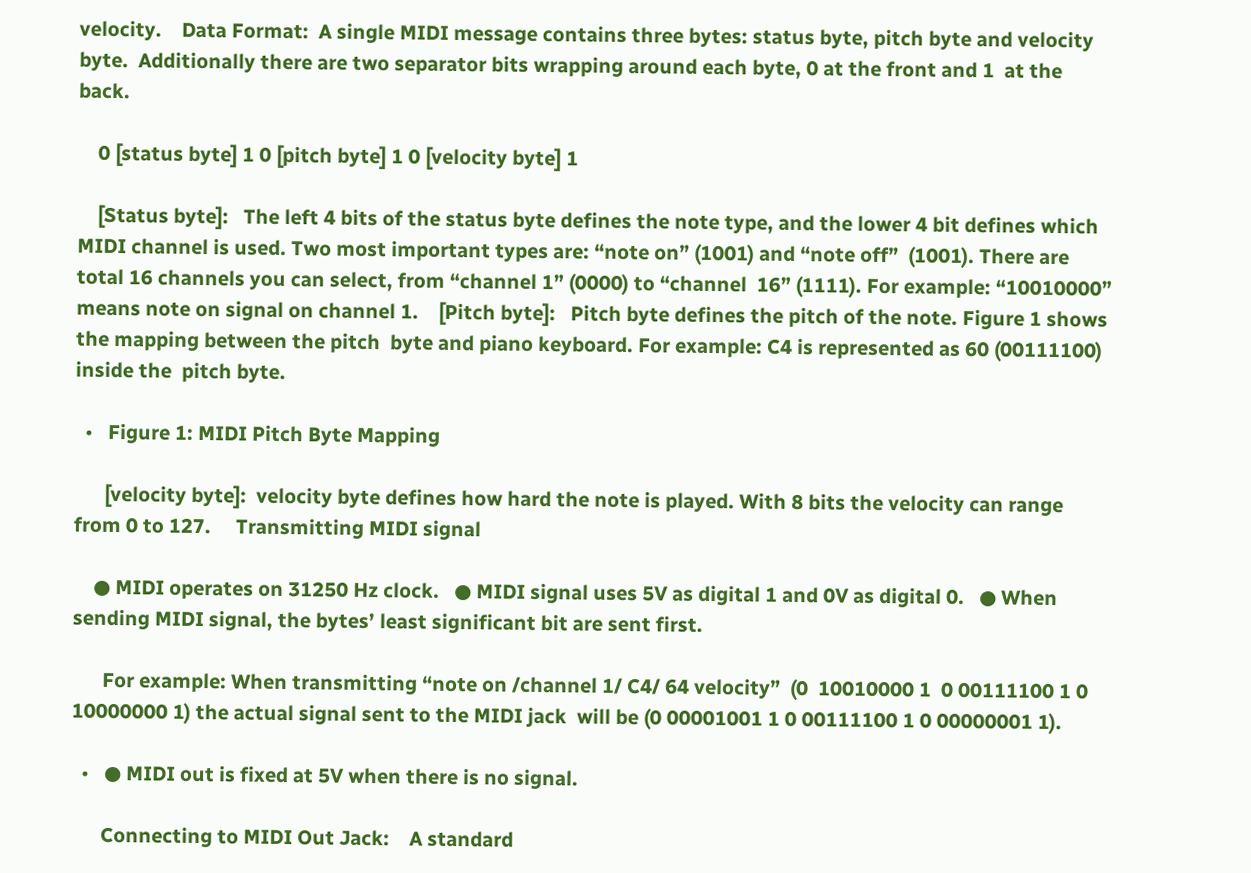velocity.    Data Format:  A single MIDI message contains three bytes: status byte, pitch byte and velocity byte.  Additionally there are two separator bits wrapping around each byte, 0 at the front and 1  at the back.

    0 [status byte] 1 0 [pitch byte] 1 0 [velocity byte] 1

    [Status byte]:   The left 4 bits of the status byte defines the note type, and the lower 4 bit defines which  MIDI channel is used. Two most important types are: “note on” (1001) and “note off”  (1001). There are total 16 channels you can select, from “channel 1” (0000) to “channel  16” (1111). For example: “10010000”  means note on signal on channel 1.    [Pitch byte]:   Pitch byte defines the pitch of the note. Figure 1 shows the mapping between the pitch  byte and piano keyboard. For example: C4 is represented as 60 (00111100) inside the  pitch byte.

  •   Figure 1: MIDI Pitch Byte Mapping

      [velocity byte]:  velocity byte defines how hard the note is played. With 8 bits the velocity can range  from 0 to 127.     Transmitting MIDI signal

    ● MIDI operates on 31250 Hz clock.   ● MIDI signal uses 5V as digital 1 and 0V as digital 0.   ● When sending MIDI signal, the bytes’ least significant bit are sent first.

      For example: When transmitting “note on /channel 1/ C4/ 64 velocity”  (0  10010000 1  0 00111100 1 0 10000000 1) the actual signal sent to the MIDI jack  will be (0 00001001 1 0 00111100 1 0 00000001 1).

  •   ● MIDI out is fixed at 5V when there is no signal.

      Connecting to MIDI Out Jack:    A standard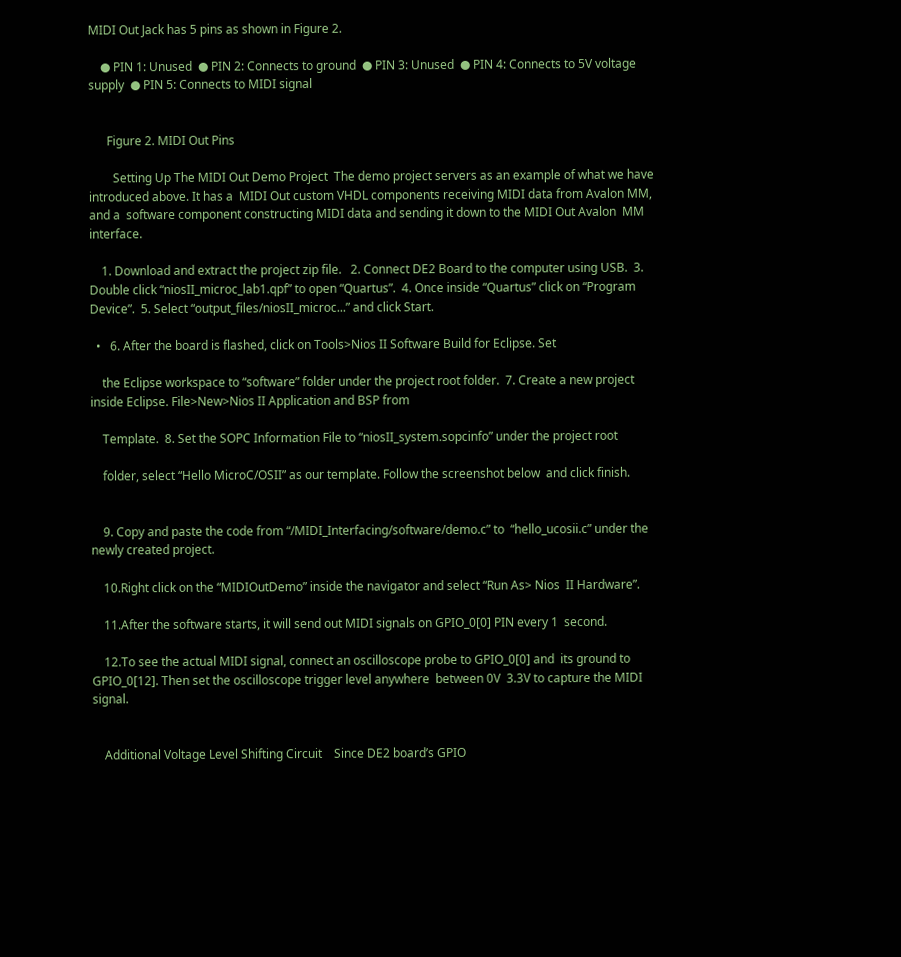MIDI Out Jack has 5 pins as shown in Figure 2.

    ● PIN 1: Unused  ● PIN 2: Connects to ground  ● PIN 3: Unused  ● PIN 4: Connects to 5V voltage supply  ● PIN 5: Connects to MIDI signal


      Figure 2. MIDI Out Pins

        Setting Up The MIDI Out Demo Project  The demo project servers as an example of what we have introduced above. It has a  MIDI Out custom VHDL components receiving MIDI data from Avalon MM, and a  software component constructing MIDI data and sending it down to the MIDI Out Avalon  MM interface.

    1. Download and extract the project zip file.   2. Connect DE2 Board to the computer using USB.  3. Double click “niosII_microc_lab1.qpf” to open “Quartus”.  4. Once inside “Quartus” click on “Program Device”.  5. Select “output_files/niosII_microc...” and click Start.

  •   6. After the board is flashed, click on Tools>Nios II Software Build for Eclipse. Set

    the Eclipse workspace to “software” folder under the project root folder.  7. Create a new project inside Eclipse. File>New>Nios II Application and BSP from

    Template.  8. Set the SOPC Information File to “niosII_system.sopcinfo” under the project root

    folder, select “Hello MicroC/OSII” as our template. Follow the screenshot below  and click finish.


    9. Copy and paste the code from “/MIDI_Interfacing/software/demo.c” to  “hello_ucosii.c” under the newly created project.

    10.Right click on the “MIDIOutDemo” inside the navigator and select “Run As> Nios  II Hardware”.

    11.After the software starts, it will send out MIDI signals on GPIO_0[0] PIN every 1  second.

    12.To see the actual MIDI signal, connect an oscilloscope probe to GPIO_0[0] and  its ground to GPIO_0[12]. Then set the oscilloscope trigger level anywhere  between 0V  3.3V to capture the MIDI signal.


    Additional Voltage Level Shifting Circuit    Since DE2 board’s GPIO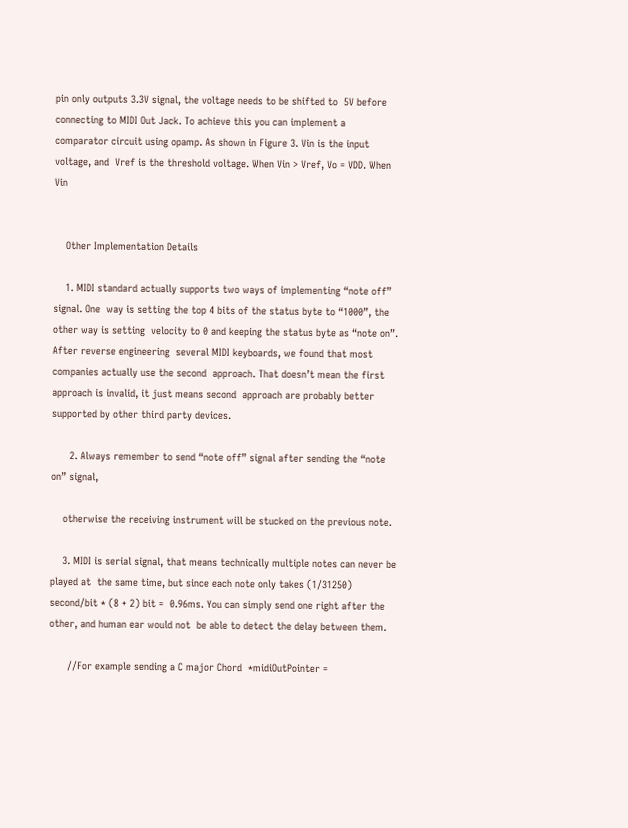pin only outputs 3.3V signal, the voltage needs to be shifted to  5V before connecting to MIDI Out Jack. To achieve this you can implement a  comparator circuit using opamp. As shown in Figure 3. Vin is the input voltage, and  Vref is the threshold voltage. When Vin > Vref, Vo = VDD. When Vin


    Other Implementation Details

    1. MIDI standard actually supports two ways of implementing “note off” signal. One  way is setting the top 4 bits of the status byte to “1000”, the other way is setting  velocity to 0 and keeping the status byte as “note on”. After reverse engineering  several MIDI keyboards, we found that most companies actually use the second  approach. That doesn’t mean the first approach is invalid, it just means second  approach are probably better supported by other third party devices.

      2. Always remember to send “note off” signal after sending the “note on” signal,

    otherwise the receiving instrument will be stucked on the previous note.

    3. MIDI is serial signal, that means technically multiple notes can never be played at  the same time, but since each note only takes (1/31250) second/bit * (8 + 2) bit =  0.96ms. You can simply send one right after the other, and human ear would not  be able to detect the delay between them.

      //For example sending a C major Chord  *midiOutPointer =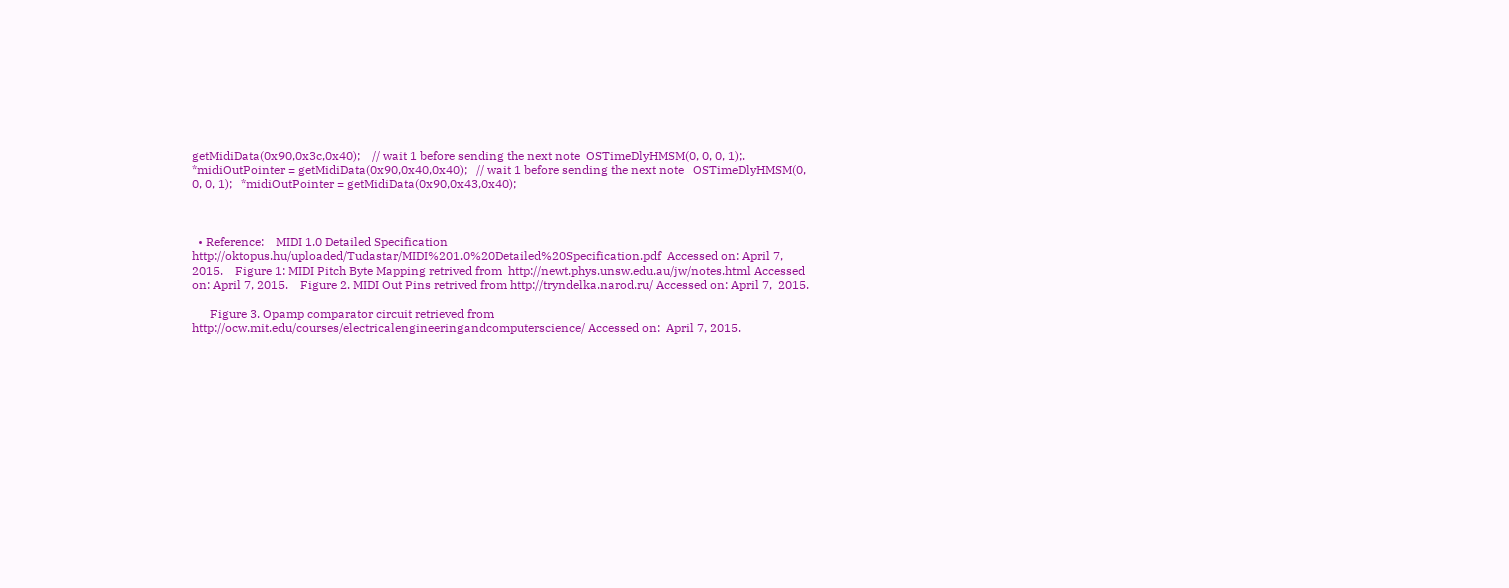getMidiData(0x90,0x3c,0x40);    // wait 1 before sending the next note  OSTimeDlyHMSM(0, 0, 0, 1);.  *midiOutPointer = getMidiData(0x90,0x40,0x40);   // wait 1 before sending the next note   OSTimeDlyHMSM(0, 0, 0, 1);   *midiOutPointer = getMidiData(0x90,0x43,0x40);



  • Reference:    MIDI 1.0 Detailed Specification  http://oktopus.hu/uploaded/Tudastar/MIDI%201.0%20Detailed%20Specification.pdf  Accessed on: April 7, 2015.    Figure 1: MIDI Pitch Byte Mapping retrived from  http://newt.phys.unsw.edu.au/jw/notes.html Accessed on: April 7, 2015.    Figure 2. MIDI Out Pins retrived from http://tryndelka.narod.ru/ Accessed on: April 7,  2015.

      Figure 3. Opamp comparator circuit retrieved from  http://ocw.mit.edu/courses/electricalengineeringandcomputerscience/ Accessed on:  April 7, 2015.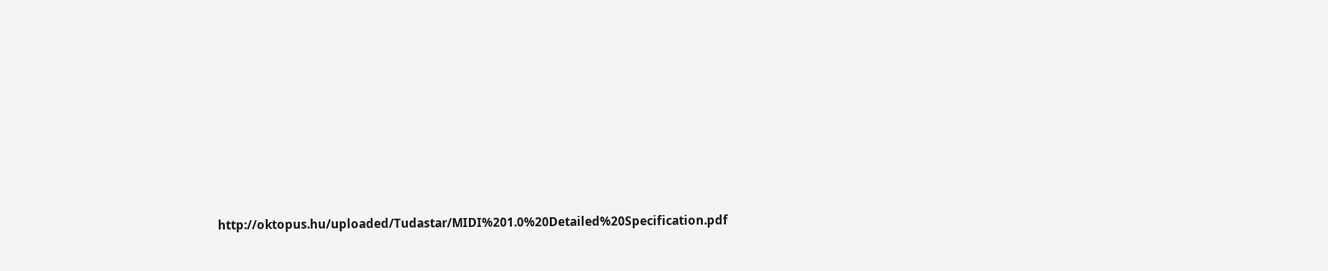http://oktopus.hu/uploaded/Tudastar/MIDI%201.0%20Detailed%20Specification.pdf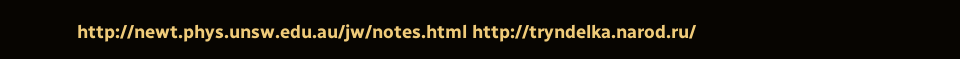http://newt.phys.unsw.edu.au/jw/notes.html http://tryndelka.narod.ru/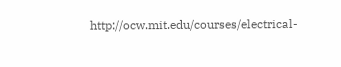http://ocw.mit.edu/courses/electrical-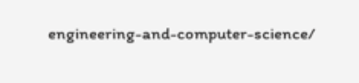engineering-and-computer-science/